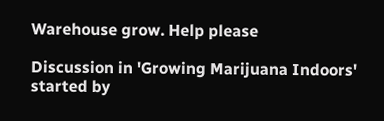Warehouse grow. Help please

Discussion in 'Growing Marijuana Indoors' started by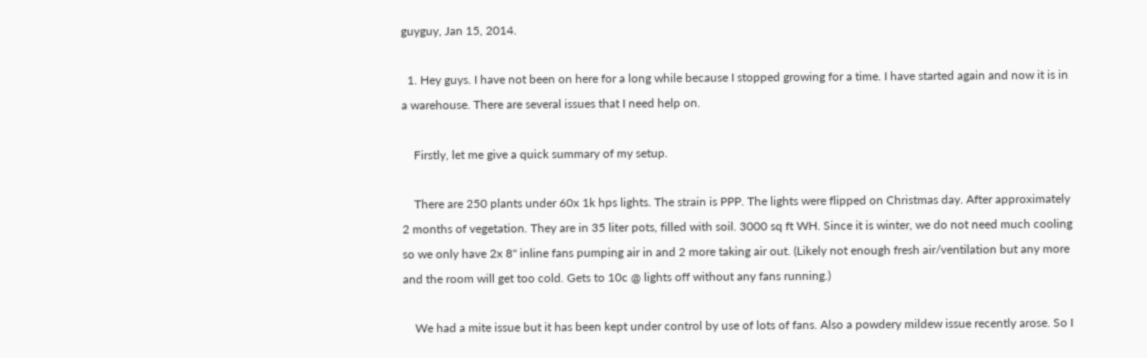guyguy, Jan 15, 2014.

  1. Hey guys. I have not been on here for a long while because I stopped growing for a time. I have started again and now it is in a warehouse. There are several issues that I need help on.

    Firstly, let me give a quick summary of my setup.

    There are 250 plants under 60x 1k hps lights. The strain is PPP. The lights were flipped on Christmas day. After approximately 2 months of vegetation. They are in 35 liter pots, filled with soil. 3000 sq ft WH. Since it is winter, we do not need much cooling so we only have 2x 8" inline fans pumping air in and 2 more taking air out. (Likely not enough fresh air/ventilation but any more and the room will get too cold. Gets to 10c @ lights off without any fans running.)

    We had a mite issue but it has been kept under control by use of lots of fans. Also a powdery mildew issue recently arose. So I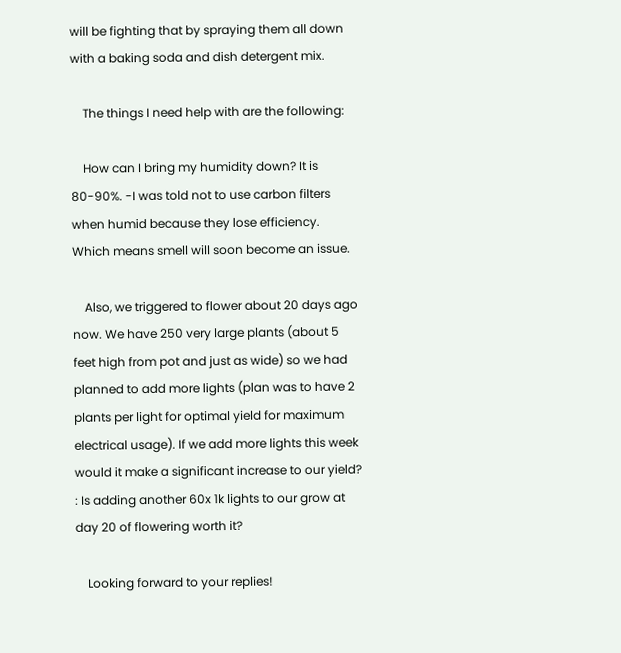will be fighting that by spraying them all down with a baking soda and dish detergent mix.

    The things I need help with are the following:

    How can I bring my humidity down? It is 80-90%. -I was told not to use carbon filters when humid because they lose efficiency. Which means smell will soon become an issue.

    Also, we triggered to flower about 20 days ago now. We have 250 very large plants (about 5 feet high from pot and just as wide) so we had planned to add more lights (plan was to have 2 plants per light for optimal yield for maximum electrical usage). If we add more lights this week would it make a significant increase to our yield? : Is adding another 60x 1k lights to our grow at day 20 of flowering worth it?

    Looking forward to your replies!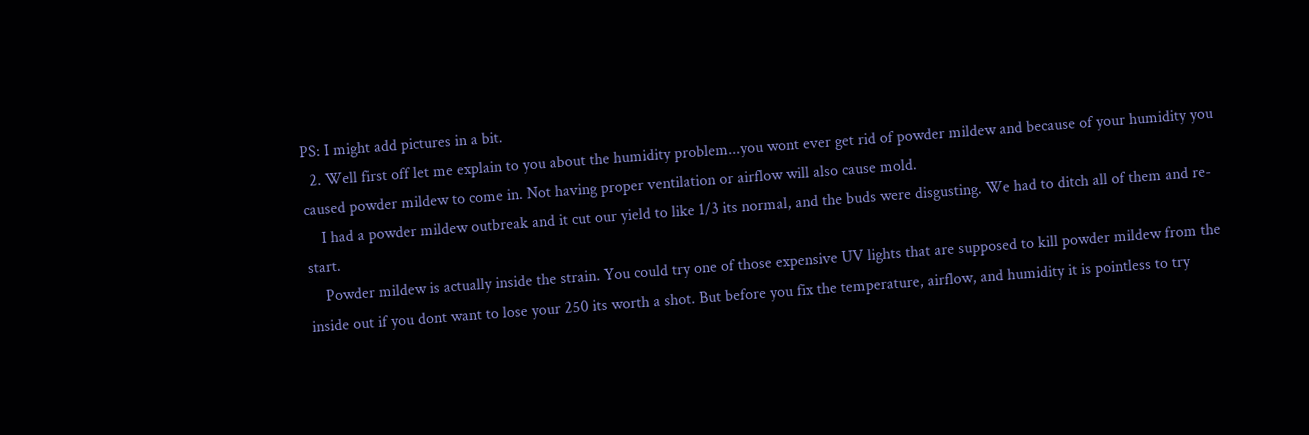PS: I might add pictures in a bit.
  2. Well first off let me explain to you about the humidity problem...you wont ever get rid of powder mildew and because of your humidity you caused powder mildew to come in. Not having proper ventilation or airflow will also cause mold.
    I had a powder mildew outbreak and it cut our yield to like 1/3 its normal, and the buds were disgusting. We had to ditch all of them and re-start.
    Powder mildew is actually inside the strain. You could try one of those expensive UV lights that are supposed to kill powder mildew from the inside out if you dont want to lose your 250 its worth a shot. But before you fix the temperature, airflow, and humidity it is pointless to try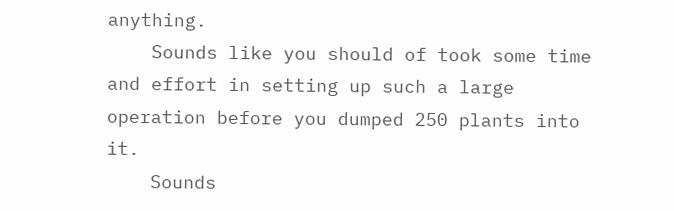anything.
    Sounds like you should of took some time and effort in setting up such a large operation before you dumped 250 plants into it.
    Sounds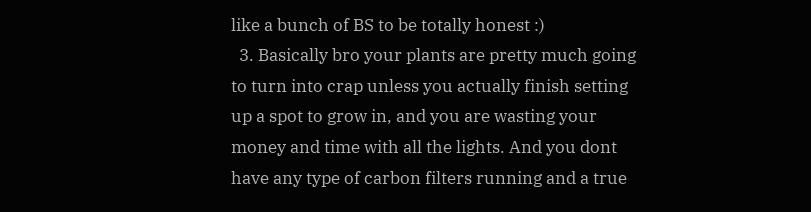like a bunch of BS to be totally honest :)
  3. Basically bro your plants are pretty much going to turn into crap unless you actually finish setting up a spot to grow in, and you are wasting your money and time with all the lights. And you dont have any type of carbon filters running and a true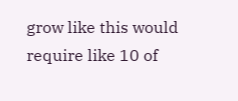grow like this would require like 10 of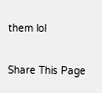them lol

Share This Page